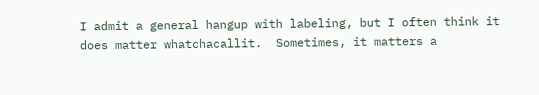I admit a general hangup with labeling, but I often think it does matter whatchacallit.  Sometimes, it matters a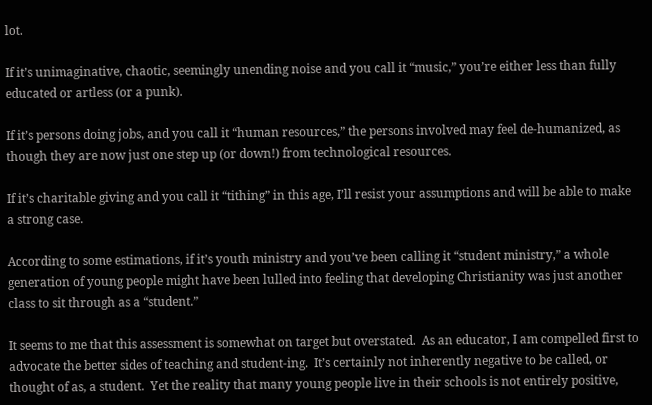lot.

If it’s unimaginative, chaotic, seemingly unending noise and you call it “music,” you’re either less than fully educated or artless (or a punk).

If it’s persons doing jobs, and you call it “human resources,” the persons involved may feel de-humanized, as though they are now just one step up (or down!) from technological resources.

If it’s charitable giving and you call it “tithing” in this age, I’ll resist your assumptions and will be able to make a strong case.

According to some estimations, if it’s youth ministry and you’ve been calling it “student ministry,” a whole generation of young people might have been lulled into feeling that developing Christianity was just another class to sit through as a “student.”

It seems to me that this assessment is somewhat on target but overstated.  As an educator, I am compelled first to advocate the better sides of teaching and student-ing.  It’s certainly not inherently negative to be called, or thought of as, a student.  Yet the reality that many young people live in their schools is not entirely positive,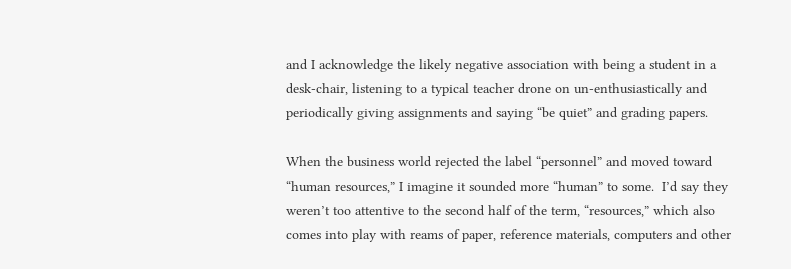and I acknowledge the likely negative association with being a student in a desk-chair, listening to a typical teacher drone on un-enthusiastically and periodically giving assignments and saying “be quiet” and grading papers.

When the business world rejected the label “personnel” and moved toward “human resources,” I imagine it sounded more “human” to some.  I’d say they weren’t too attentive to the second half of the term, “resources,” which also comes into play with reams of paper, reference materials, computers and other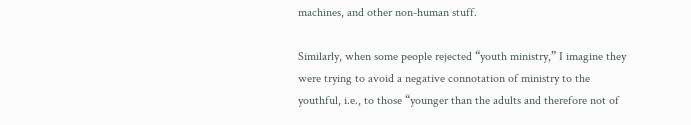machines, and other non-human stuff.

Similarly, when some people rejected “youth ministry,” I imagine they were trying to avoid a negative connotation of ministry to the youthful, i.e., to those “younger than the adults and therefore not of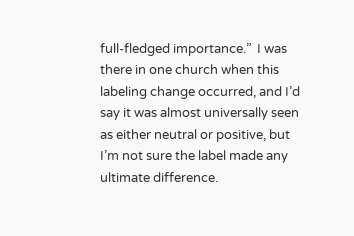full-fledged importance.”  I was there in one church when this labeling change occurred, and I’d say it was almost universally seen as either neutral or positive, but I’m not sure the label made any ultimate difference.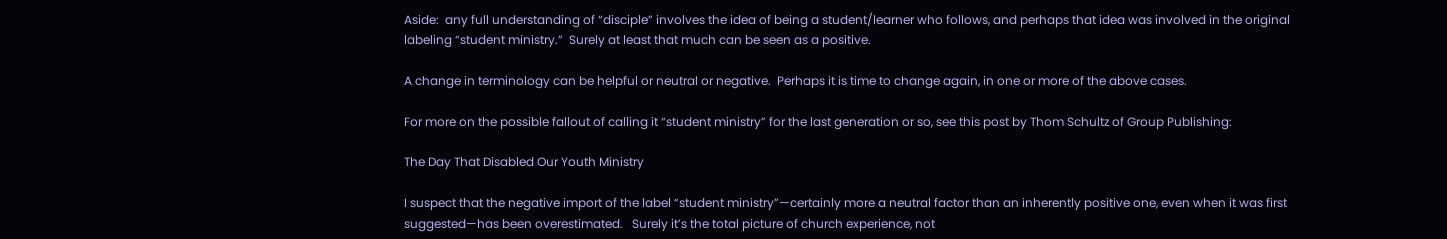Aside:  any full understanding of “disciple” involves the idea of being a student/learner who follows, and perhaps that idea was involved in the original labeling “student ministry.”  Surely at least that much can be seen as a positive.

A change in terminology can be helpful or neutral or negative.  Perhaps it is time to change again, in one or more of the above cases.

For more on the possible fallout of calling it “student ministry” for the last generation or so, see this post by Thom Schultz of Group Publishing:

The Day That Disabled Our Youth Ministry

I suspect that the negative import of the label “student ministry”—certainly more a neutral factor than an inherently positive one, even when it was first suggested—has been overestimated.   Surely it’s the total picture of church experience, not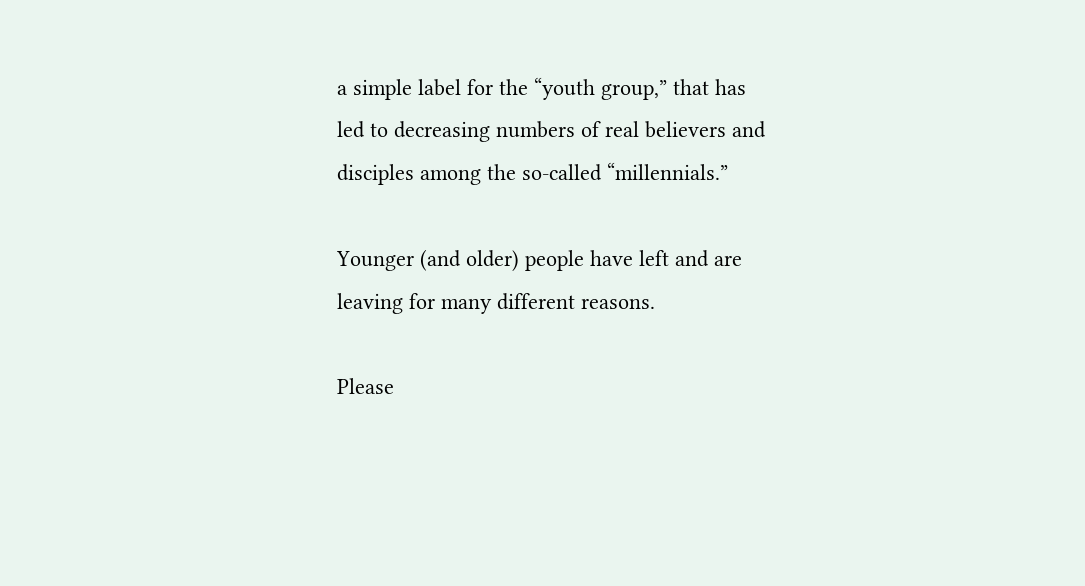a simple label for the “youth group,” that has led to decreasing numbers of real believers and disciples among the so-called “millennials.”

Younger (and older) people have left and are leaving for many different reasons.

Please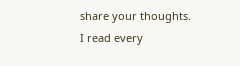share your thoughts. I read every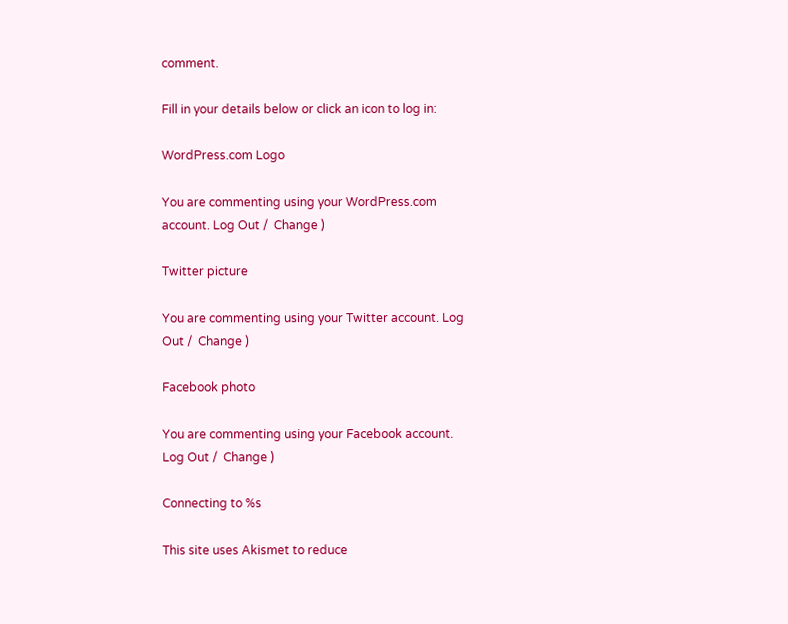comment.

Fill in your details below or click an icon to log in:

WordPress.com Logo

You are commenting using your WordPress.com account. Log Out /  Change )

Twitter picture

You are commenting using your Twitter account. Log Out /  Change )

Facebook photo

You are commenting using your Facebook account. Log Out /  Change )

Connecting to %s

This site uses Akismet to reduce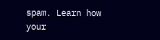spam. Learn how your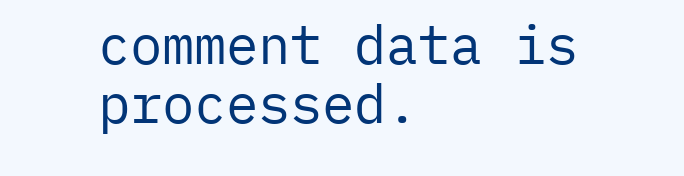comment data is processed.